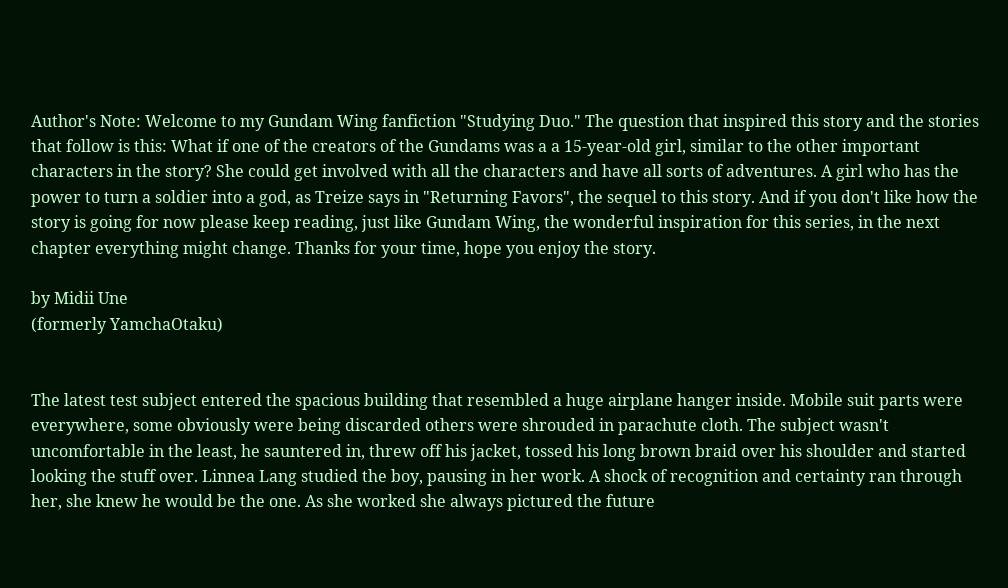Author's Note: Welcome to my Gundam Wing fanfiction "Studying Duo." The question that inspired this story and the stories that follow is this: What if one of the creators of the Gundams was a a 15-year-old girl, similar to the other important characters in the story? She could get involved with all the characters and have all sorts of adventures. A girl who has the power to turn a soldier into a god, as Treize says in "Returning Favors", the sequel to this story. And if you don't like how the story is going for now please keep reading, just like Gundam Wing, the wonderful inspiration for this series, in the next chapter everything might change. Thanks for your time, hope you enjoy the story.

by Midii Une
(formerly YamchaOtaku)


The latest test subject entered the spacious building that resembled a huge airplane hanger inside. Mobile suit parts were everywhere, some obviously were being discarded others were shrouded in parachute cloth. The subject wasn't uncomfortable in the least, he sauntered in, threw off his jacket, tossed his long brown braid over his shoulder and started looking the stuff over. Linnea Lang studied the boy, pausing in her work. A shock of recognition and certainty ran through her, she knew he would be the one. As she worked she always pictured the future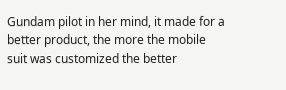Gundam pilot in her mind, it made for a better product, the more the mobile suit was customized the better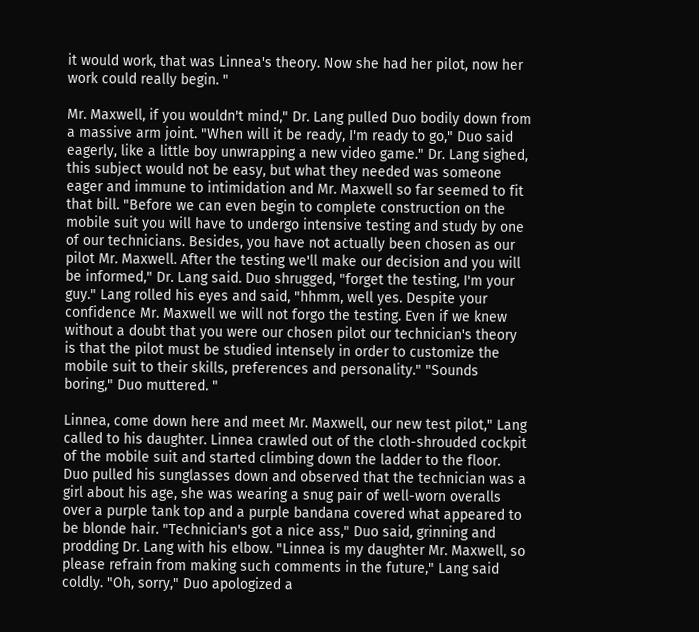it would work, that was Linnea's theory. Now she had her pilot, now her work could really begin. "

Mr. Maxwell, if you wouldn't mind," Dr. Lang pulled Duo bodily down from a massive arm joint. "When will it be ready, I'm ready to go," Duo said eagerly, like a little boy unwrapping a new video game." Dr. Lang sighed, this subject would not be easy, but what they needed was someone eager and immune to intimidation and Mr. Maxwell so far seemed to fit that bill. "Before we can even begin to complete construction on the mobile suit you will have to undergo intensive testing and study by one of our technicians. Besides, you have not actually been chosen as our pilot Mr. Maxwell. After the testing we'll make our decision and you will be informed," Dr. Lang said. Duo shrugged, "forget the testing, I'm your guy." Lang rolled his eyes and said, "hhmm, well yes. Despite your confidence Mr. Maxwell we will not forgo the testing. Even if we knew without a doubt that you were our chosen pilot our technician's theory is that the pilot must be studied intensely in order to customize the mobile suit to their skills, preferences and personality." "Sounds boring," Duo muttered. "

Linnea, come down here and meet Mr. Maxwell, our new test pilot," Lang called to his daughter. Linnea crawled out of the cloth-shrouded cockpit of the mobile suit and started climbing down the ladder to the floor. Duo pulled his sunglasses down and observed that the technician was a girl about his age, she was wearing a snug pair of well-worn overalls over a purple tank top and a purple bandana covered what appeared to be blonde hair. "Technician's got a nice ass," Duo said, grinning and prodding Dr. Lang with his elbow. "Linnea is my daughter Mr. Maxwell, so please refrain from making such comments in the future," Lang said coldly. "Oh, sorry," Duo apologized a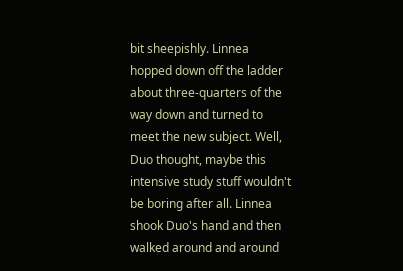bit sheepishly. Linnea hopped down off the ladder about three-quarters of the way down and turned to meet the new subject. Well, Duo thought, maybe this intensive study stuff wouldn't be boring after all. Linnea shook Duo's hand and then walked around and around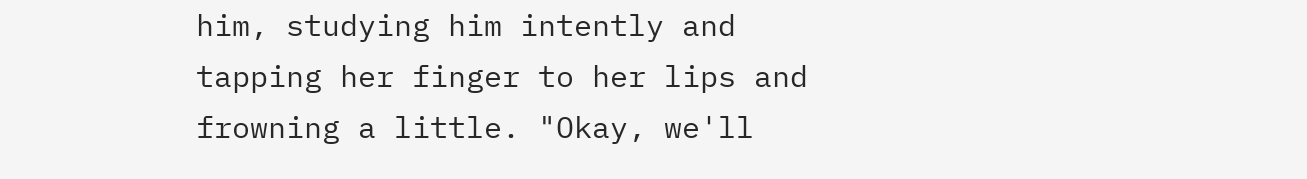him, studying him intently and tapping her finger to her lips and frowning a little. "Okay, we'll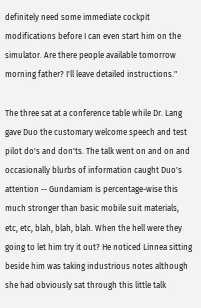definitely need some immediate cockpit modifications before I can even start him on the simulator. Are there people available tomorrow morning father? I'll leave detailed instructions."

The three sat at a conference table while Dr. Lang gave Duo the customary welcome speech and test pilot do's and don'ts. The talk went on and on and occasionally blurbs of information caught Duo's attention -- Gundamiam is percentage-wise this much stronger than basic mobile suit materials, etc, etc, blah, blah, blah. When the hell were they going to let him try it out? He noticed Linnea sitting beside him was taking industrious notes although she had obviously sat through this little talk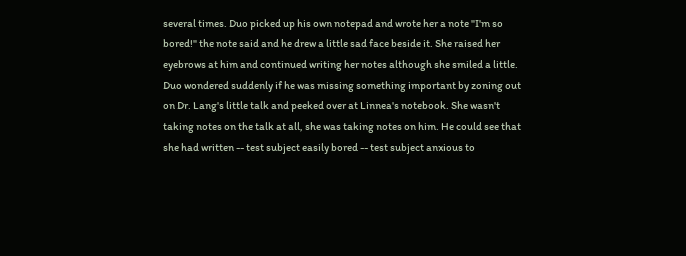several times. Duo picked up his own notepad and wrote her a note "I'm so bored!" the note said and he drew a little sad face beside it. She raised her eyebrows at him and continued writing her notes although she smiled a little. Duo wondered suddenly if he was missing something important by zoning out on Dr. Lang's little talk and peeked over at Linnea's notebook. She wasn't taking notes on the talk at all, she was taking notes on him. He could see that she had written -- test subject easily bored -- test subject anxious to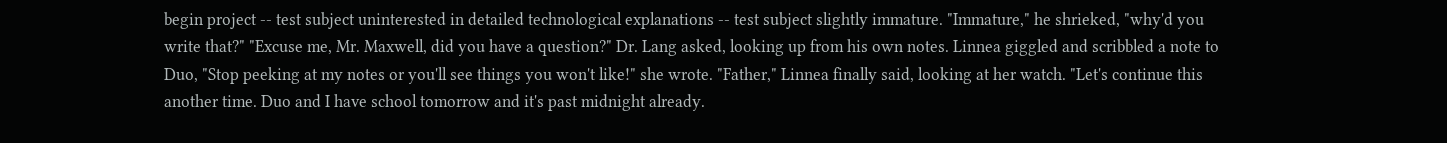begin project -- test subject uninterested in detailed technological explanations -- test subject slightly immature. "Immature," he shrieked, "why'd you write that?" "Excuse me, Mr. Maxwell, did you have a question?" Dr. Lang asked, looking up from his own notes. Linnea giggled and scribbled a note to Duo, "Stop peeking at my notes or you'll see things you won't like!" she wrote. "Father," Linnea finally said, looking at her watch. "Let's continue this another time. Duo and I have school tomorrow and it's past midnight already.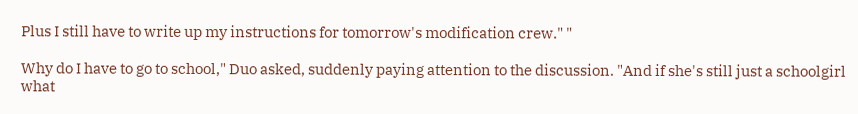Plus I still have to write up my instructions for tomorrow's modification crew." "

Why do I have to go to school," Duo asked, suddenly paying attention to the discussion. "And if she's still just a schoolgirl what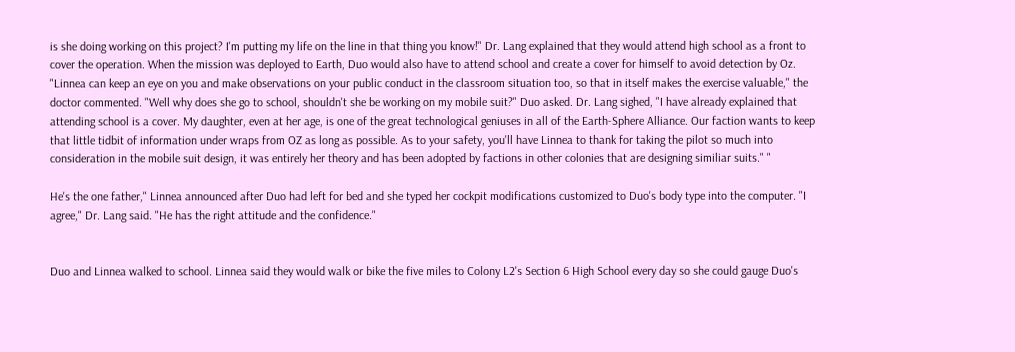is she doing working on this project? I'm putting my life on the line in that thing you know!" Dr. Lang explained that they would attend high school as a front to cover the operation. When the mission was deployed to Earth, Duo would also have to attend school and create a cover for himself to avoid detection by Oz. "Linnea can keep an eye on you and make observations on your public conduct in the classroom situation too, so that in itself makes the exercise valuable," the doctor commented. "Well why does she go to school, shouldn't she be working on my mobile suit?" Duo asked. Dr. Lang sighed, "I have already explained that attending school is a cover. My daughter, even at her age, is one of the great technological geniuses in all of the Earth-Sphere Alliance. Our faction wants to keep that little tidbit of information under wraps from OZ as long as possible. As to your safety, you'll have Linnea to thank for taking the pilot so much into consideration in the mobile suit design, it was entirely her theory and has been adopted by factions in other colonies that are designing similiar suits." "

He's the one father," Linnea announced after Duo had left for bed and she typed her cockpit modifications customized to Duo's body type into the computer. "I agree," Dr. Lang said. "He has the right attitude and the confidence."


Duo and Linnea walked to school. Linnea said they would walk or bike the five miles to Colony L2's Section 6 High School every day so she could gauge Duo's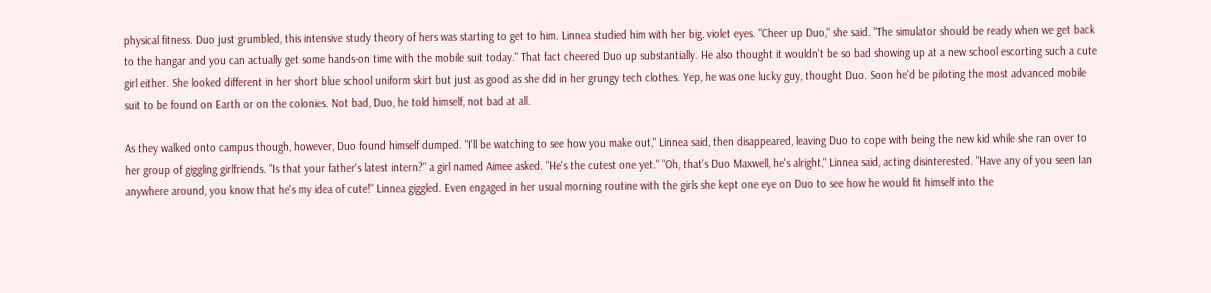physical fitness. Duo just grumbled, this intensive study theory of hers was starting to get to him. Linnea studied him with her big, violet eyes. "Cheer up Duo," she said. "The simulator should be ready when we get back to the hangar and you can actually get some hands-on time with the mobile suit today." That fact cheered Duo up substantially. He also thought it wouldn't be so bad showing up at a new school escorting such a cute girl either. She looked different in her short blue school uniform skirt but just as good as she did in her grungy tech clothes. Yep, he was one lucky guy, thought Duo. Soon he'd be piloting the most advanced mobile suit to be found on Earth or on the colonies. Not bad, Duo, he told himself, not bad at all.

As they walked onto campus though, however, Duo found himself dumped. "I'll be watching to see how you make out," Linnea said, then disappeared, leaving Duo to cope with being the new kid while she ran over to her group of giggling girlfriends. "Is that your father's latest intern?" a girl named Aimee asked. "He's the cutest one yet." "Oh, that's Duo Maxwell, he's alright," Linnea said, acting disinterested. "Have any of you seen Ian anywhere around, you know that he's my idea of cute!" Linnea giggled. Even engaged in her usual morning routine with the girls she kept one eye on Duo to see how he would fit himself into the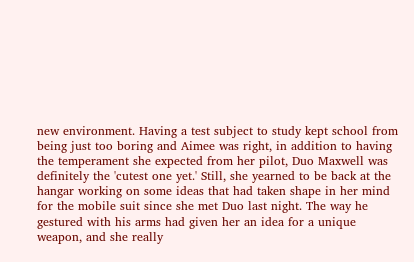new environment. Having a test subject to study kept school from being just too boring and Aimee was right, in addition to having the temperament she expected from her pilot, Duo Maxwell was definitely the 'cutest one yet.' Still, she yearned to be back at the hangar working on some ideas that had taken shape in her mind for the mobile suit since she met Duo last night. The way he gestured with his arms had given her an idea for a unique weapon, and she really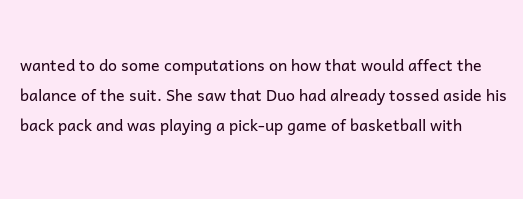wanted to do some computations on how that would affect the balance of the suit. She saw that Duo had already tossed aside his back pack and was playing a pick-up game of basketball with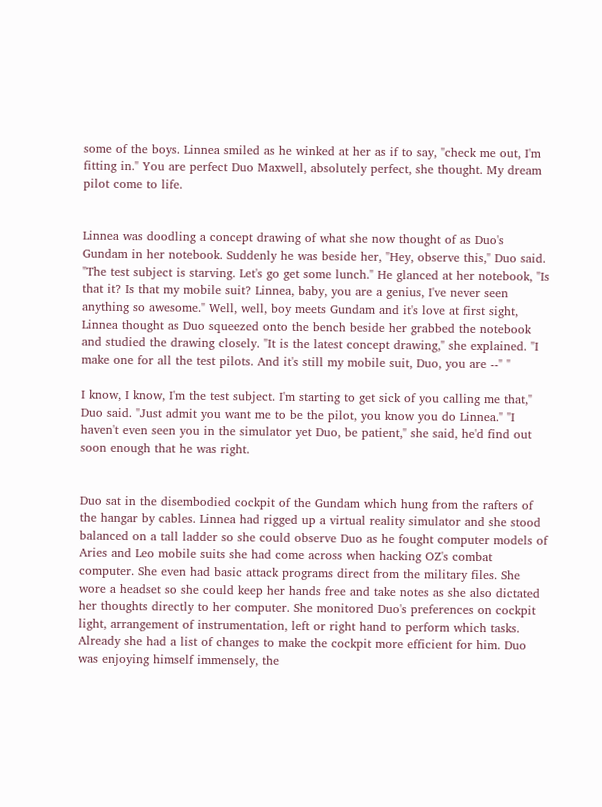some of the boys. Linnea smiled as he winked at her as if to say, "check me out, I'm fitting in." You are perfect Duo Maxwell, absolutely perfect, she thought. My dream pilot come to life.


Linnea was doodling a concept drawing of what she now thought of as Duo's Gundam in her notebook. Suddenly he was beside her, "Hey, observe this," Duo said. "The test subject is starving. Let's go get some lunch." He glanced at her notebook, "Is that it? Is that my mobile suit? Linnea, baby, you are a genius, I've never seen anything so awesome." Well, well, boy meets Gundam and it's love at first sight, Linnea thought as Duo squeezed onto the bench beside her grabbed the notebook and studied the drawing closely. "It is the latest concept drawing," she explained. "I make one for all the test pilots. And it's still my mobile suit, Duo, you are --" "

I know, I know, I'm the test subject. I'm starting to get sick of you calling me that," Duo said. "Just admit you want me to be the pilot, you know you do Linnea." "I haven't even seen you in the simulator yet Duo, be patient," she said, he'd find out soon enough that he was right.


Duo sat in the disembodied cockpit of the Gundam which hung from the rafters of the hangar by cables. Linnea had rigged up a virtual reality simulator and she stood balanced on a tall ladder so she could observe Duo as he fought computer models of Aries and Leo mobile suits she had come across when hacking OZ's combat computer. She even had basic attack programs direct from the military files. She wore a headset so she could keep her hands free and take notes as she also dictated her thoughts directly to her computer. She monitored Duo's preferences on cockpit light, arrangement of instrumentation, left or right hand to perform which tasks. Already she had a list of changes to make the cockpit more efficient for him. Duo was enjoying himself immensely, the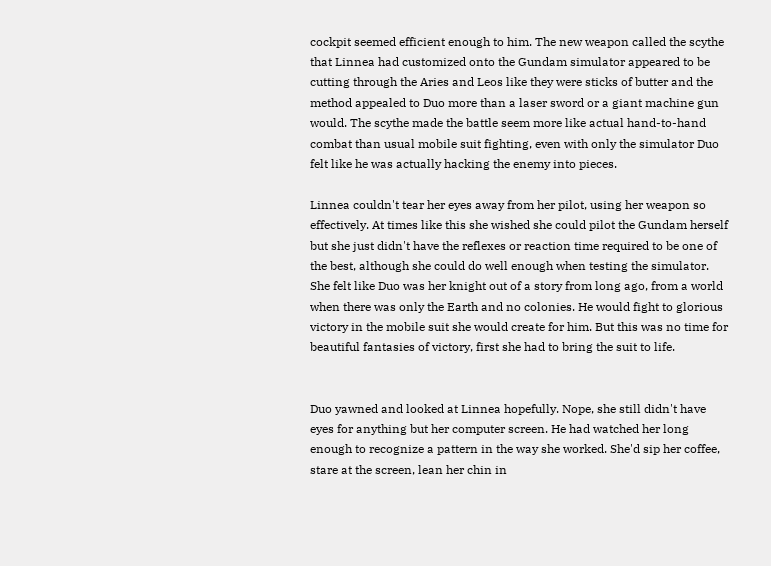cockpit seemed efficient enough to him. The new weapon called the scythe that Linnea had customized onto the Gundam simulator appeared to be cutting through the Aries and Leos like they were sticks of butter and the method appealed to Duo more than a laser sword or a giant machine gun would. The scythe made the battle seem more like actual hand-to-hand combat than usual mobile suit fighting, even with only the simulator Duo felt like he was actually hacking the enemy into pieces.

Linnea couldn't tear her eyes away from her pilot, using her weapon so effectively. At times like this she wished she could pilot the Gundam herself but she just didn't have the reflexes or reaction time required to be one of the best, although she could do well enough when testing the simulator. She felt like Duo was her knight out of a story from long ago, from a world when there was only the Earth and no colonies. He would fight to glorious victory in the mobile suit she would create for him. But this was no time for beautiful fantasies of victory, first she had to bring the suit to life.


Duo yawned and looked at Linnea hopefully. Nope, she still didn't have eyes for anything but her computer screen. He had watched her long enough to recognize a pattern in the way she worked. She'd sip her coffee, stare at the screen, lean her chin in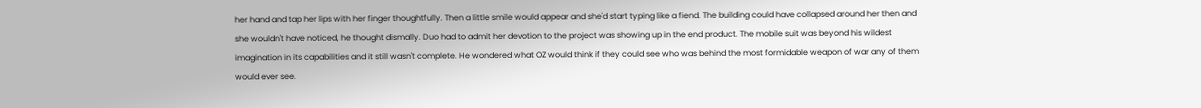her hand and tap her lips with her finger thoughtfully. Then a little smile would appear and she'd start typing like a fiend. The building could have collapsed around her then and she wouldn't have noticed, he thought dismally. Duo had to admit her devotion to the project was showing up in the end product. The mobile suit was beyond his wildest imagination in its capabilities and it still wasn't complete. He wondered what OZ would think if they could see who was behind the most formidable weapon of war any of them would ever see.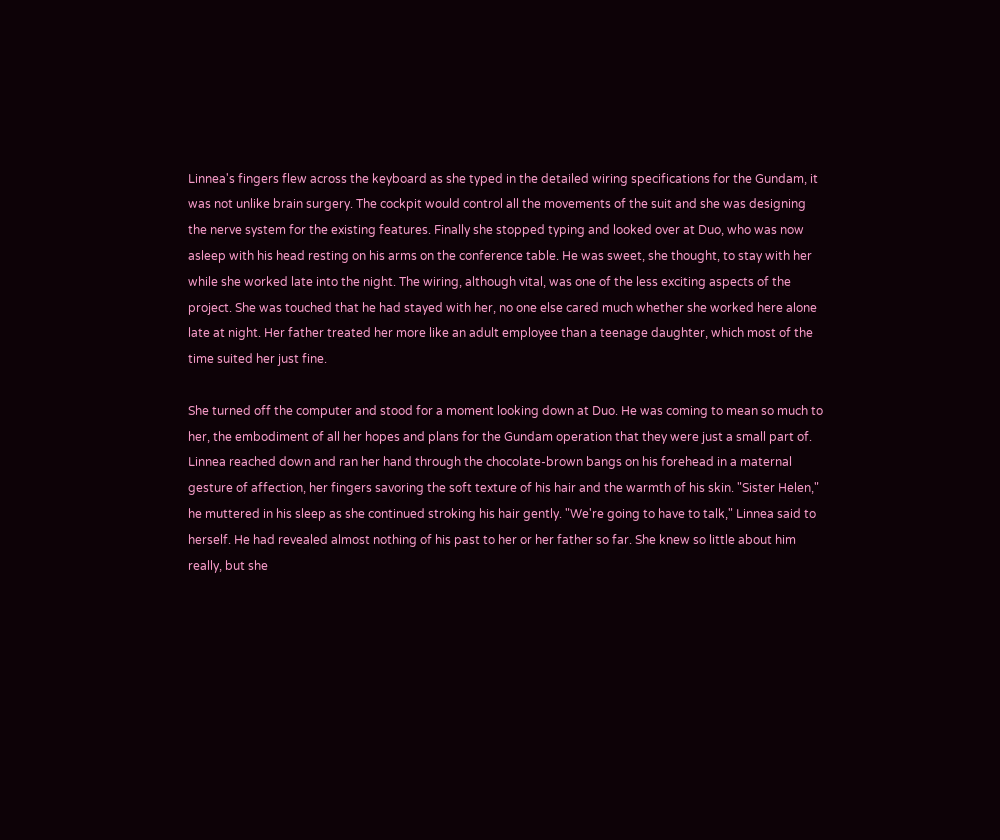Linnea's fingers flew across the keyboard as she typed in the detailed wiring specifications for the Gundam, it was not unlike brain surgery. The cockpit would control all the movements of the suit and she was designing the nerve system for the existing features. Finally she stopped typing and looked over at Duo, who was now asleep with his head resting on his arms on the conference table. He was sweet, she thought, to stay with her while she worked late into the night. The wiring, although vital, was one of the less exciting aspects of the project. She was touched that he had stayed with her, no one else cared much whether she worked here alone late at night. Her father treated her more like an adult employee than a teenage daughter, which most of the time suited her just fine.

She turned off the computer and stood for a moment looking down at Duo. He was coming to mean so much to her, the embodiment of all her hopes and plans for the Gundam operation that they were just a small part of. Linnea reached down and ran her hand through the chocolate-brown bangs on his forehead in a maternal gesture of affection, her fingers savoring the soft texture of his hair and the warmth of his skin. "Sister Helen," he muttered in his sleep as she continued stroking his hair gently. "We're going to have to talk," Linnea said to herself. He had revealed almost nothing of his past to her or her father so far. She knew so little about him really, but she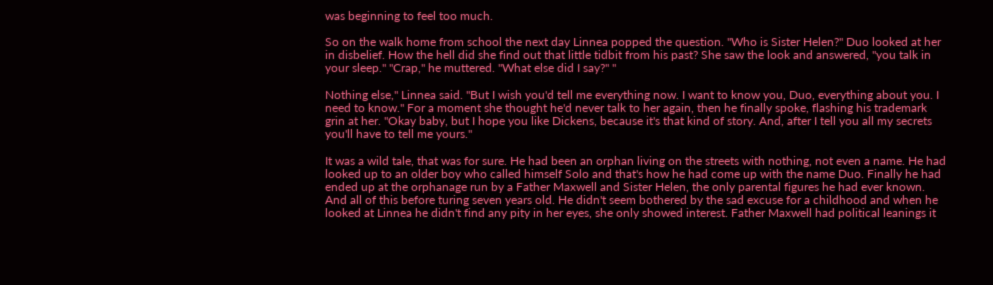was beginning to feel too much.

So on the walk home from school the next day Linnea popped the question. "Who is Sister Helen?" Duo looked at her in disbelief. How the hell did she find out that little tidbit from his past? She saw the look and answered, "you talk in your sleep." "Crap," he muttered. "What else did I say?" "

Nothing else," Linnea said. "But I wish you'd tell me everything now. I want to know you, Duo, everything about you. I need to know." For a moment she thought he'd never talk to her again, then he finally spoke, flashing his trademark grin at her. "Okay baby, but I hope you like Dickens, because it's that kind of story. And, after I tell you all my secrets you'll have to tell me yours."

It was a wild tale, that was for sure. He had been an orphan living on the streets with nothing, not even a name. He had looked up to an older boy who called himself Solo and that's how he had come up with the name Duo. Finally he had ended up at the orphanage run by a Father Maxwell and Sister Helen, the only parental figures he had ever known. And all of this before turing seven years old. He didn't seem bothered by the sad excuse for a childhood and when he looked at Linnea he didn't find any pity in her eyes, she only showed interest. Father Maxwell had political leanings it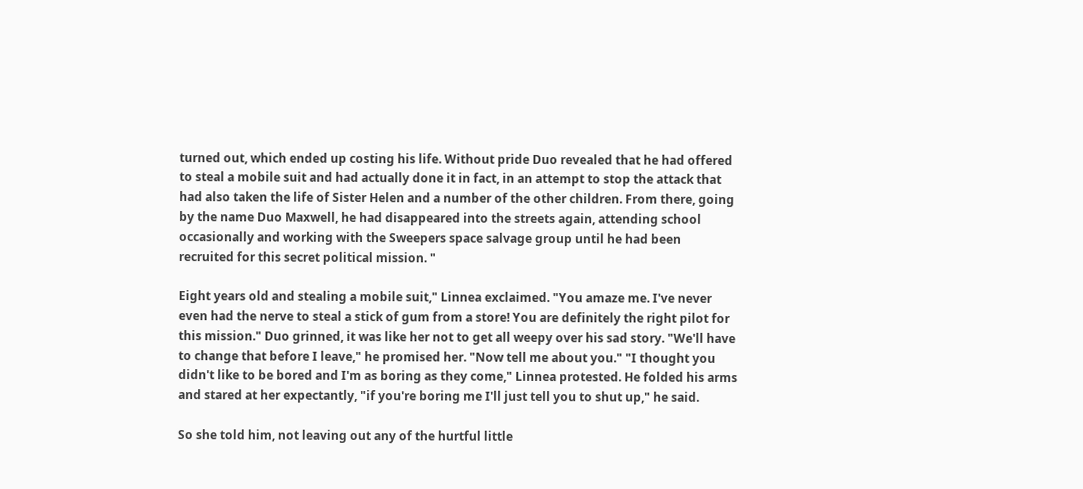turned out, which ended up costing his life. Without pride Duo revealed that he had offered to steal a mobile suit and had actually done it in fact, in an attempt to stop the attack that had also taken the life of Sister Helen and a number of the other children. From there, going by the name Duo Maxwell, he had disappeared into the streets again, attending school occasionally and working with the Sweepers space salvage group until he had been recruited for this secret political mission. "

Eight years old and stealing a mobile suit," Linnea exclaimed. "You amaze me. I've never even had the nerve to steal a stick of gum from a store! You are definitely the right pilot for this mission." Duo grinned, it was like her not to get all weepy over his sad story. "We'll have to change that before I leave," he promised her. "Now tell me about you." "I thought you didn't like to be bored and I'm as boring as they come," Linnea protested. He folded his arms and stared at her expectantly, "if you're boring me I'll just tell you to shut up," he said.

So she told him, not leaving out any of the hurtful little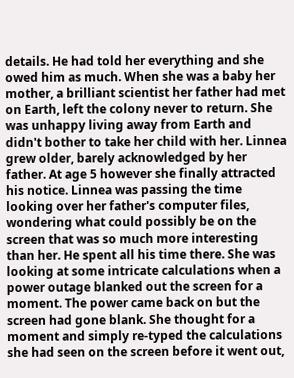details. He had told her everything and she owed him as much. When she was a baby her mother, a brilliant scientist her father had met on Earth, left the colony never to return. She was unhappy living away from Earth and didn't bother to take her child with her. Linnea grew older, barely acknowledged by her father. At age 5 however she finally attracted his notice. Linnea was passing the time looking over her father's computer files, wondering what could possibly be on the screen that was so much more interesting than her. He spent all his time there. She was looking at some intricate calculations when a power outage blanked out the screen for a moment. The power came back on but the screen had gone blank. She thought for a moment and simply re-typed the calculations she had seen on the screen before it went out,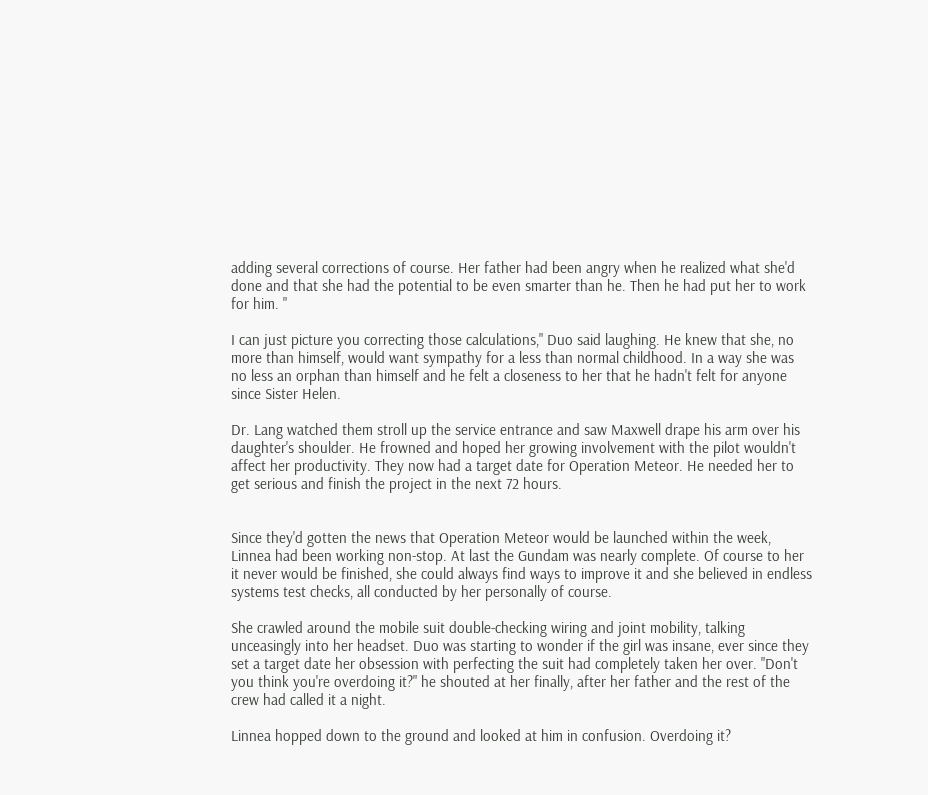adding several corrections of course. Her father had been angry when he realized what she'd done and that she had the potential to be even smarter than he. Then he had put her to work for him. "

I can just picture you correcting those calculations," Duo said laughing. He knew that she, no more than himself, would want sympathy for a less than normal childhood. In a way she was no less an orphan than himself and he felt a closeness to her that he hadn't felt for anyone since Sister Helen.

Dr. Lang watched them stroll up the service entrance and saw Maxwell drape his arm over his daughter's shoulder. He frowned and hoped her growing involvement with the pilot wouldn't affect her productivity. They now had a target date for Operation Meteor. He needed her to get serious and finish the project in the next 72 hours.


Since they'd gotten the news that Operation Meteor would be launched within the week, Linnea had been working non-stop. At last the Gundam was nearly complete. Of course to her it never would be finished, she could always find ways to improve it and she believed in endless systems test checks, all conducted by her personally of course.

She crawled around the mobile suit double-checking wiring and joint mobility, talking unceasingly into her headset. Duo was starting to wonder if the girl was insane, ever since they set a target date her obsession with perfecting the suit had completely taken her over. "Don't you think you're overdoing it?" he shouted at her finally, after her father and the rest of the crew had called it a night.

Linnea hopped down to the ground and looked at him in confusion. Overdoing it?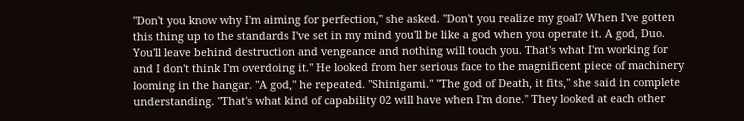"Don't you know why I'm aiming for perfection," she asked. "Don't you realize my goal? When I've gotten this thing up to the standards I've set in my mind you'll be like a god when you operate it. A god, Duo. You'll leave behind destruction and vengeance and nothing will touch you. That's what I'm working for and I don't think I'm overdoing it." He looked from her serious face to the magnificent piece of machinery looming in the hangar. "A god," he repeated. "Shinigami." "The god of Death, it fits," she said in complete understanding. "That's what kind of capability 02 will have when I'm done." They looked at each other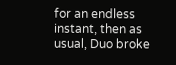for an endless instant, then as usual, Duo broke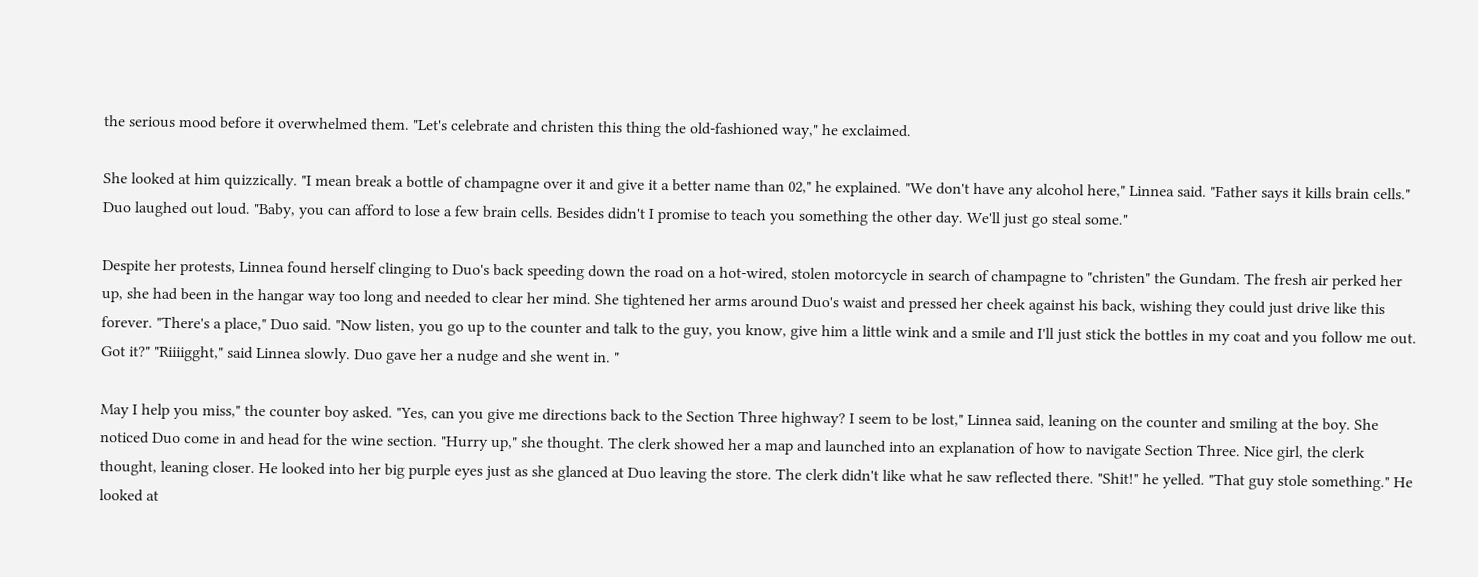the serious mood before it overwhelmed them. "Let's celebrate and christen this thing the old-fashioned way," he exclaimed.

She looked at him quizzically. "I mean break a bottle of champagne over it and give it a better name than 02," he explained. "We don't have any alcohol here," Linnea said. "Father says it kills brain cells." Duo laughed out loud. "Baby, you can afford to lose a few brain cells. Besides didn't I promise to teach you something the other day. We'll just go steal some."

Despite her protests, Linnea found herself clinging to Duo's back speeding down the road on a hot-wired, stolen motorcycle in search of champagne to "christen" the Gundam. The fresh air perked her up, she had been in the hangar way too long and needed to clear her mind. She tightened her arms around Duo's waist and pressed her cheek against his back, wishing they could just drive like this forever. "There's a place," Duo said. "Now listen, you go up to the counter and talk to the guy, you know, give him a little wink and a smile and I'll just stick the bottles in my coat and you follow me out. Got it?" "Riiiigght," said Linnea slowly. Duo gave her a nudge and she went in. "

May I help you miss," the counter boy asked. "Yes, can you give me directions back to the Section Three highway? I seem to be lost," Linnea said, leaning on the counter and smiling at the boy. She noticed Duo come in and head for the wine section. "Hurry up," she thought. The clerk showed her a map and launched into an explanation of how to navigate Section Three. Nice girl, the clerk thought, leaning closer. He looked into her big purple eyes just as she glanced at Duo leaving the store. The clerk didn't like what he saw reflected there. "Shit!" he yelled. "That guy stole something." He looked at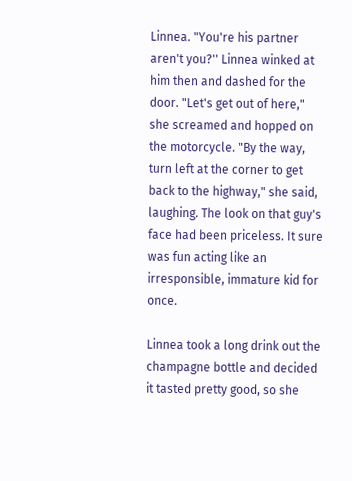Linnea. "You're his partner aren't you?'' Linnea winked at him then and dashed for the door. "Let's get out of here," she screamed and hopped on the motorcycle. "By the way, turn left at the corner to get back to the highway," she said, laughing. The look on that guy's face had been priceless. It sure was fun acting like an irresponsible, immature kid for once.

Linnea took a long drink out the champagne bottle and decided it tasted pretty good, so she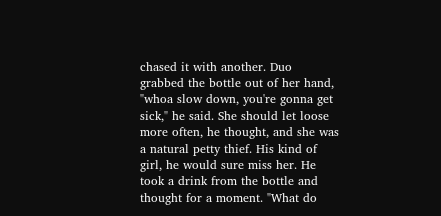chased it with another. Duo grabbed the bottle out of her hand, "whoa slow down, you're gonna get sick," he said. She should let loose more often, he thought, and she was a natural petty thief. His kind of girl, he would sure miss her. He took a drink from the bottle and thought for a moment. "What do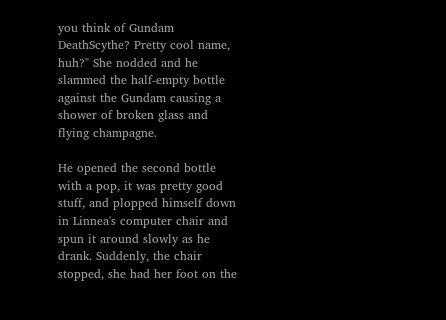you think of Gundam DeathScythe? Pretty cool name, huh?" She nodded and he slammed the half-empty bottle against the Gundam causing a shower of broken glass and flying champagne.

He opened the second bottle with a pop, it was pretty good stuff, and plopped himself down in Linnea's computer chair and spun it around slowly as he drank. Suddenly, the chair stopped, she had her foot on the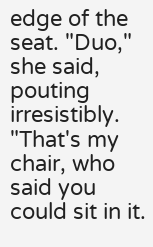edge of the seat. "Duo," she said, pouting irresistibly. "That's my chair, who said you could sit in it.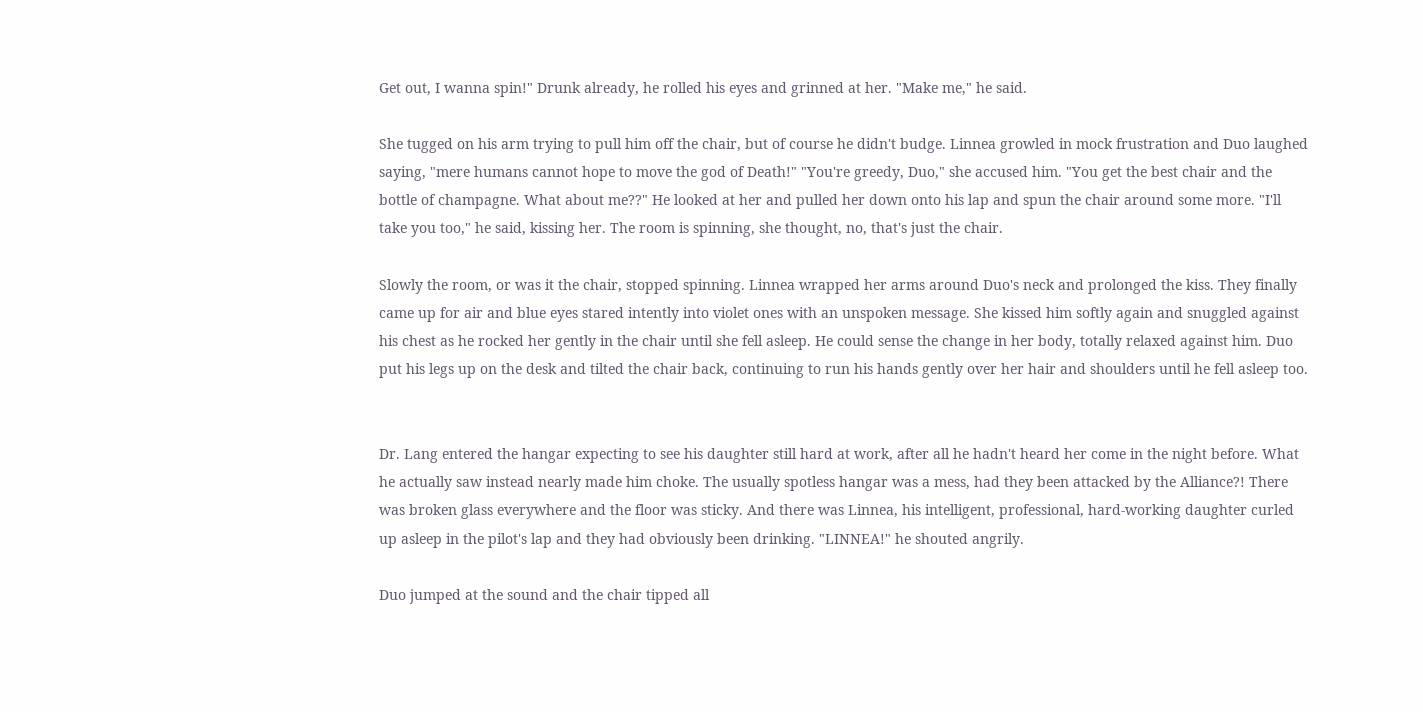Get out, I wanna spin!" Drunk already, he rolled his eyes and grinned at her. "Make me," he said.

She tugged on his arm trying to pull him off the chair, but of course he didn't budge. Linnea growled in mock frustration and Duo laughed saying, "mere humans cannot hope to move the god of Death!" "You're greedy, Duo," she accused him. "You get the best chair and the bottle of champagne. What about me??" He looked at her and pulled her down onto his lap and spun the chair around some more. "I'll take you too," he said, kissing her. The room is spinning, she thought, no, that's just the chair.

Slowly the room, or was it the chair, stopped spinning. Linnea wrapped her arms around Duo's neck and prolonged the kiss. They finally came up for air and blue eyes stared intently into violet ones with an unspoken message. She kissed him softly again and snuggled against his chest as he rocked her gently in the chair until she fell asleep. He could sense the change in her body, totally relaxed against him. Duo put his legs up on the desk and tilted the chair back, continuing to run his hands gently over her hair and shoulders until he fell asleep too.


Dr. Lang entered the hangar expecting to see his daughter still hard at work, after all he hadn't heard her come in the night before. What he actually saw instead nearly made him choke. The usually spotless hangar was a mess, had they been attacked by the Alliance?! There was broken glass everywhere and the floor was sticky. And there was Linnea, his intelligent, professional, hard-working daughter curled up asleep in the pilot's lap and they had obviously been drinking. "LINNEA!" he shouted angrily.

Duo jumped at the sound and the chair tipped all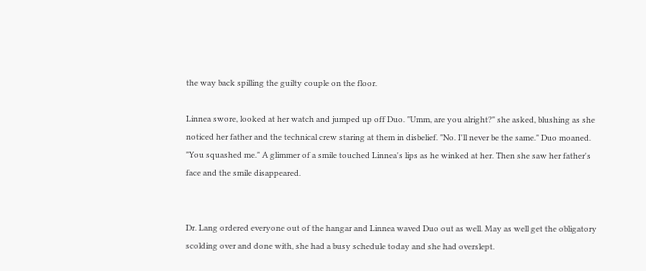the way back spilling the guilty couple on the floor.

Linnea swore, looked at her watch and jumped up off Duo. "Umm, are you alright?" she asked, blushing as she noticed her father and the technical crew staring at them in disbelief. "No. I'll never be the same." Duo moaned. "You squashed me." A glimmer of a smile touched Linnea's lips as he winked at her. Then she saw her father's face and the smile disappeared.


Dr. Lang ordered everyone out of the hangar and Linnea waved Duo out as well. May as well get the obligatory scolding over and done with, she had a busy schedule today and she had overslept.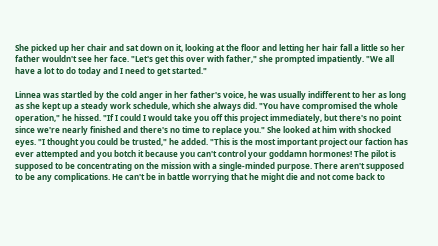She picked up her chair and sat down on it, looking at the floor and letting her hair fall a little so her father wouldn't see her face. "Let's get this over with father," she prompted impatiently. "We all have a lot to do today and I need to get started."

Linnea was startled by the cold anger in her father's voice, he was usually indifferent to her as long as she kept up a steady work schedule, which she always did. "You have compromised the whole operation," he hissed. "If I could I would take you off this project immediately, but there's no point since we're nearly finished and there's no time to replace you." She looked at him with shocked eyes. "I thought you could be trusted," he added. "This is the most important project our faction has ever attempted and you botch it because you can't control your goddamn hormones! The pilot is supposed to be concentrating on the mission with a single-minded purpose. There aren't supposed to be any complications. He can't be in battle worrying that he might die and not come back to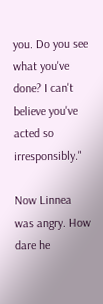you. Do you see what you've done? I can't believe you've acted so irresponsibly."

Now Linnea was angry. How dare he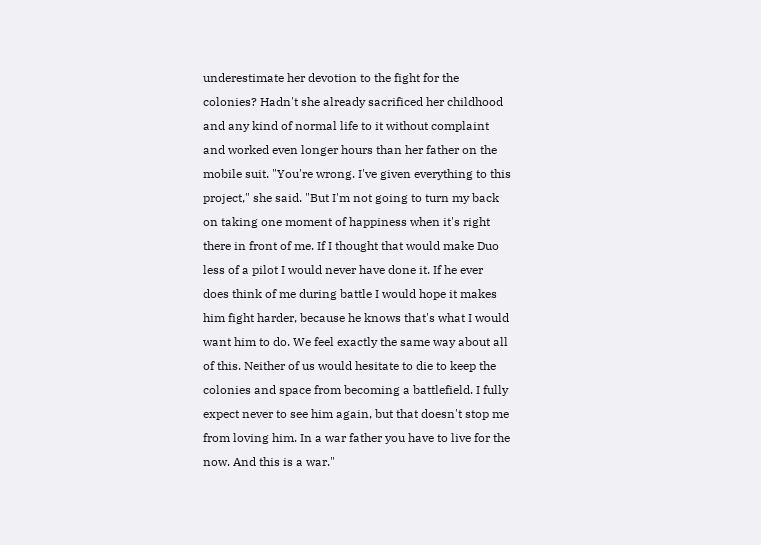underestimate her devotion to the fight for the colonies? Hadn't she already sacrificed her childhood and any kind of normal life to it without complaint and worked even longer hours than her father on the mobile suit. "You're wrong. I've given everything to this project," she said. "But I'm not going to turn my back on taking one moment of happiness when it's right there in front of me. If I thought that would make Duo less of a pilot I would never have done it. If he ever does think of me during battle I would hope it makes him fight harder, because he knows that's what I would want him to do. We feel exactly the same way about all of this. Neither of us would hesitate to die to keep the colonies and space from becoming a battlefield. I fully expect never to see him again, but that doesn't stop me from loving him. In a war father you have to live for the now. And this is a war."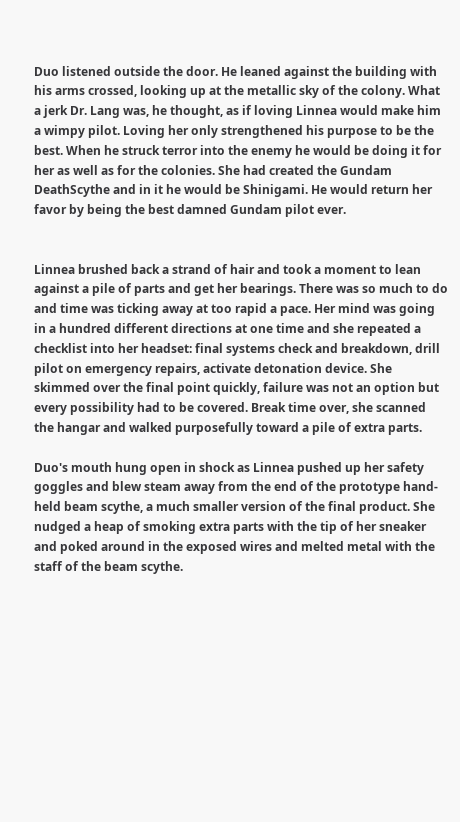Duo listened outside the door. He leaned against the building with his arms crossed, looking up at the metallic sky of the colony. What a jerk Dr. Lang was, he thought, as if loving Linnea would make him a wimpy pilot. Loving her only strengthened his purpose to be the best. When he struck terror into the enemy he would be doing it for her as well as for the colonies. She had created the Gundam DeathScythe and in it he would be Shinigami. He would return her favor by being the best damned Gundam pilot ever.


Linnea brushed back a strand of hair and took a moment to lean against a pile of parts and get her bearings. There was so much to do and time was ticking away at too rapid a pace. Her mind was going in a hundred different directions at one time and she repeated a checklist into her headset: final systems check and breakdown, drill pilot on emergency repairs, activate detonation device. She skimmed over the final point quickly, failure was not an option but every possibility had to be covered. Break time over, she scanned the hangar and walked purposefully toward a pile of extra parts.

Duo's mouth hung open in shock as Linnea pushed up her safety goggles and blew steam away from the end of the prototype hand-held beam scythe, a much smaller version of the final product. She nudged a heap of smoking extra parts with the tip of her sneaker and poked around in the exposed wires and melted metal with the staff of the beam scythe.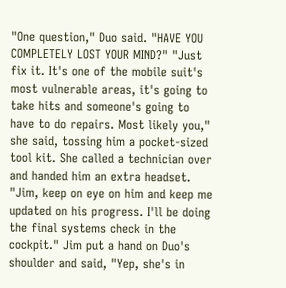"One question," Duo said. "HAVE YOU COMPLETELY LOST YOUR MIND?" "Just fix it. It's one of the mobile suit's most vulnerable areas, it's going to take hits and someone's going to have to do repairs. Most likely you," she said, tossing him a pocket-sized tool kit. She called a technician over and handed him an extra headset. "Jim, keep on eye on him and keep me updated on his progress. I'll be doing the final systems check in the cockpit." Jim put a hand on Duo's shoulder and said, "Yep, she's in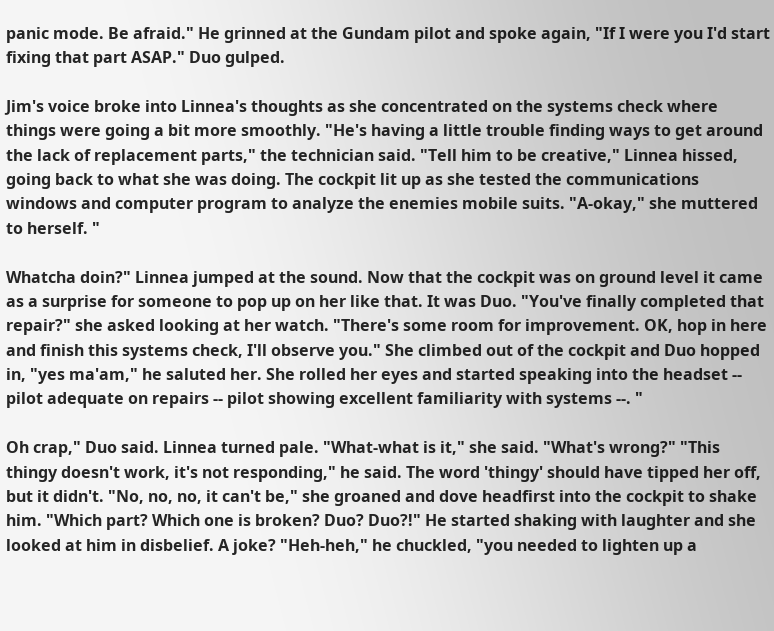panic mode. Be afraid." He grinned at the Gundam pilot and spoke again, "If I were you I'd start fixing that part ASAP." Duo gulped.

Jim's voice broke into Linnea's thoughts as she concentrated on the systems check where things were going a bit more smoothly. "He's having a little trouble finding ways to get around the lack of replacement parts," the technician said. "Tell him to be creative," Linnea hissed, going back to what she was doing. The cockpit lit up as she tested the communications windows and computer program to analyze the enemies mobile suits. "A-okay," she muttered to herself. "

Whatcha doin?" Linnea jumped at the sound. Now that the cockpit was on ground level it came as a surprise for someone to pop up on her like that. It was Duo. "You've finally completed that repair?" she asked looking at her watch. "There's some room for improvement. OK, hop in here and finish this systems check, I'll observe you." She climbed out of the cockpit and Duo hopped in, "yes ma'am," he saluted her. She rolled her eyes and started speaking into the headset -- pilot adequate on repairs -- pilot showing excellent familiarity with systems --. "

Oh crap," Duo said. Linnea turned pale. "What-what is it," she said. "What's wrong?" "This thingy doesn't work, it's not responding," he said. The word 'thingy' should have tipped her off, but it didn't. "No, no, no, it can't be," she groaned and dove headfirst into the cockpit to shake him. "Which part? Which one is broken? Duo? Duo?!" He started shaking with laughter and she looked at him in disbelief. A joke? "Heh-heh," he chuckled, "you needed to lighten up a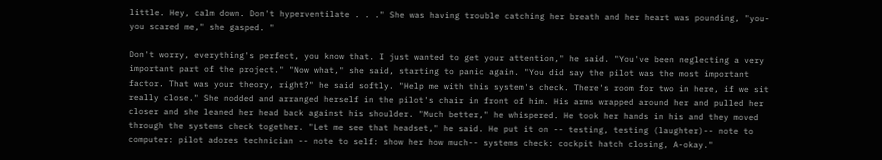little. Hey, calm down. Don't hyperventilate . . ." She was having trouble catching her breath and her heart was pounding, "you-you scared me," she gasped. "

Don't worry, everything's perfect, you know that. I just wanted to get your attention," he said. "You've been neglecting a very important part of the project." "Now what," she said, starting to panic again. "You did say the pilot was the most important factor. That was your theory, right?" he said softly. "Help me with this system's check. There's room for two in here, if we sit really close." She nodded and arranged herself in the pilot's chair in front of him. His arms wrapped around her and pulled her closer and she leaned her head back against his shoulder. "Much better," he whispered. He took her hands in his and they moved through the systems check together. "Let me see that headset," he said. He put it on -- testing, testing (laughter)-- note to computer: pilot adores technician -- note to self: show her how much-- systems check: cockpit hatch closing, A-okay."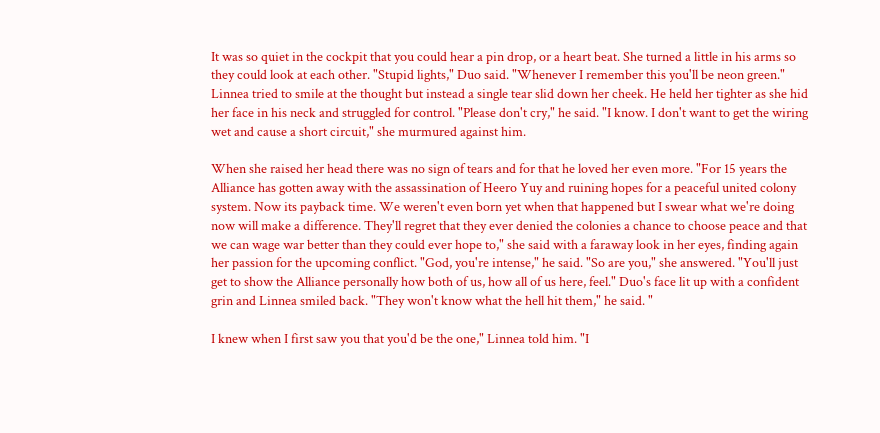It was so quiet in the cockpit that you could hear a pin drop, or a heart beat. She turned a little in his arms so they could look at each other. "Stupid lights," Duo said. "Whenever I remember this you'll be neon green." Linnea tried to smile at the thought but instead a single tear slid down her cheek. He held her tighter as she hid her face in his neck and struggled for control. "Please don't cry," he said. "I know. I don't want to get the wiring wet and cause a short circuit," she murmured against him.

When she raised her head there was no sign of tears and for that he loved her even more. "For 15 years the Alliance has gotten away with the assassination of Heero Yuy and ruining hopes for a peaceful united colony system. Now its payback time. We weren't even born yet when that happened but I swear what we're doing now will make a difference. They'll regret that they ever denied the colonies a chance to choose peace and that we can wage war better than they could ever hope to," she said with a faraway look in her eyes, finding again her passion for the upcoming conflict. "God, you're intense," he said. "So are you," she answered. "You'll just get to show the Alliance personally how both of us, how all of us here, feel." Duo's face lit up with a confident grin and Linnea smiled back. "They won't know what the hell hit them," he said. "

I knew when I first saw you that you'd be the one," Linnea told him. "I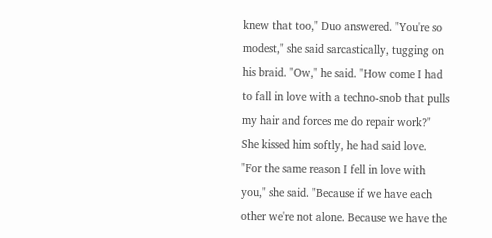knew that too," Duo answered. "You're so modest," she said sarcastically, tugging on his braid. "Ow," he said. "How come I had to fall in love with a techno-snob that pulls my hair and forces me do repair work?" She kissed him softly, he had said love. "For the same reason I fell in love with you," she said. "Because if we have each other we're not alone. Because we have the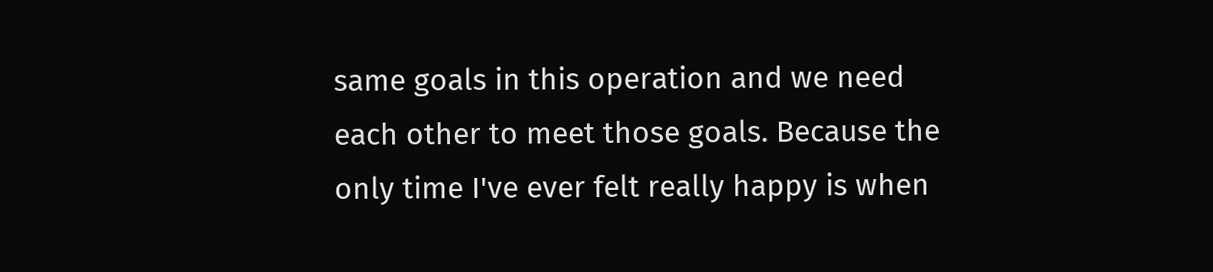same goals in this operation and we need each other to meet those goals. Because the only time I've ever felt really happy is when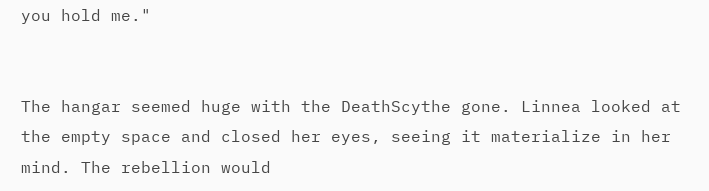you hold me."


The hangar seemed huge with the DeathScythe gone. Linnea looked at the empty space and closed her eyes, seeing it materialize in her mind. The rebellion would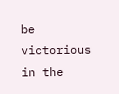be victorious in the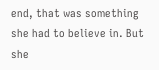end, that was something she had to believe in. But she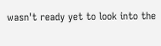wasn't ready yet to look into the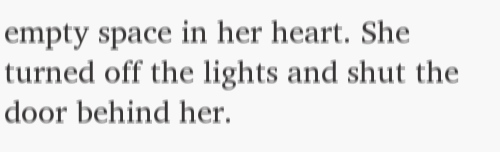empty space in her heart. She turned off the lights and shut the door behind her.